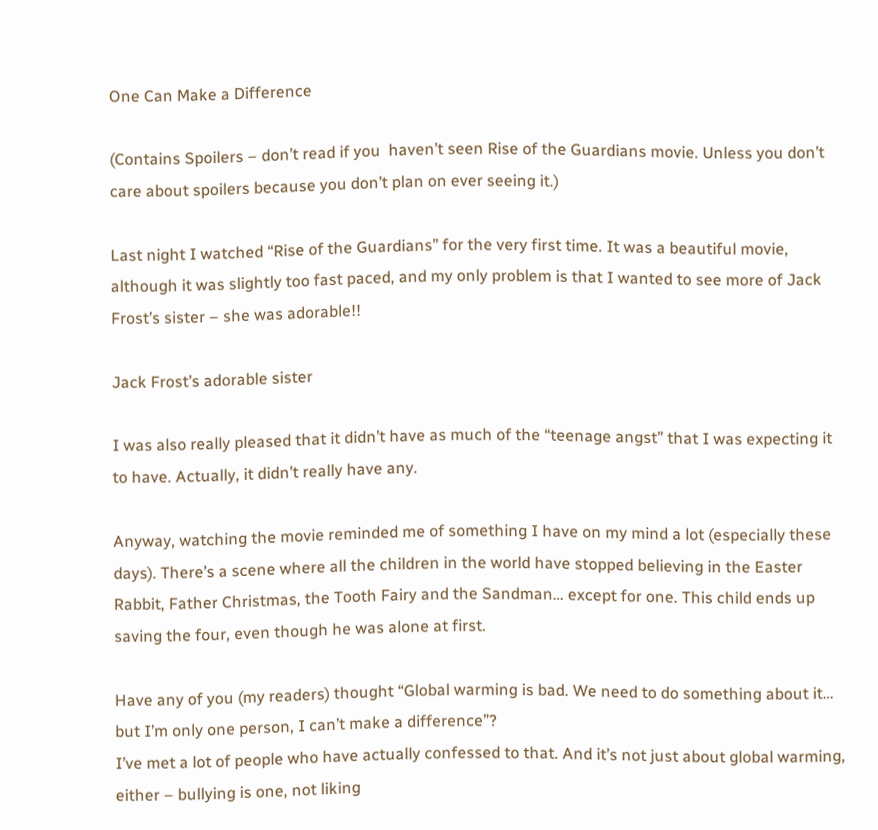One Can Make a Difference

(Contains Spoilers – don’t read if you  haven’t seen Rise of the Guardians movie. Unless you don’t care about spoilers because you don’t plan on ever seeing it.)

Last night I watched “Rise of the Guardians” for the very first time. It was a beautiful movie, although it was slightly too fast paced, and my only problem is that I wanted to see more of Jack Frost’s sister – she was adorable!!

Jack Frost’s adorable sister

I was also really pleased that it didn’t have as much of the “teenage angst” that I was expecting it to have. Actually, it didn’t really have any.

Anyway, watching the movie reminded me of something I have on my mind a lot (especially these days). There’s a scene where all the children in the world have stopped believing in the Easter Rabbit, Father Christmas, the Tooth Fairy and the Sandman… except for one. This child ends up saving the four, even though he was alone at first.

Have any of you (my readers) thought “Global warming is bad. We need to do something about it… but I’m only one person, I can’t make a difference”?
I’ve met a lot of people who have actually confessed to that. And it’s not just about global warming, either – bullying is one, not liking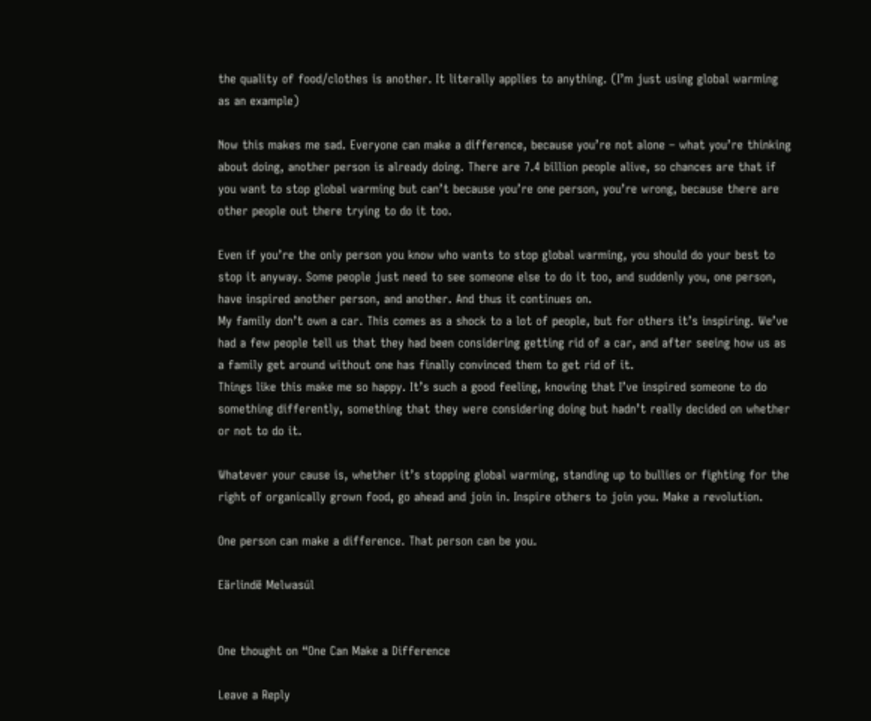the quality of food/clothes is another. It literally applies to anything. (I’m just using global warming as an example)

Now this makes me sad. Everyone can make a difference, because you’re not alone – what you’re thinking about doing, another person is already doing. There are 7.4 billion people alive, so chances are that if you want to stop global warming but can’t because you’re one person, you’re wrong, because there are other people out there trying to do it too.

Even if you’re the only person you know who wants to stop global warming, you should do your best to stop it anyway. Some people just need to see someone else to do it too, and suddenly you, one person, have inspired another person, and another. And thus it continues on.
My family don’t own a car. This comes as a shock to a lot of people, but for others it’s inspiring. We’ve had a few people tell us that they had been considering getting rid of a car, and after seeing how us as a family get around without one has finally convinced them to get rid of it.
Things like this make me so happy. It’s such a good feeling, knowing that I’ve inspired someone to do something differently, something that they were considering doing but hadn’t really decided on whether or not to do it.

Whatever your cause is, whether it’s stopping global warming, standing up to bullies or fighting for the right of organically grown food, go ahead and join in. Inspire others to join you. Make a revolution.

One person can make a difference. That person can be you.

Eärlindë Melwasúl


One thought on “One Can Make a Difference

Leave a Reply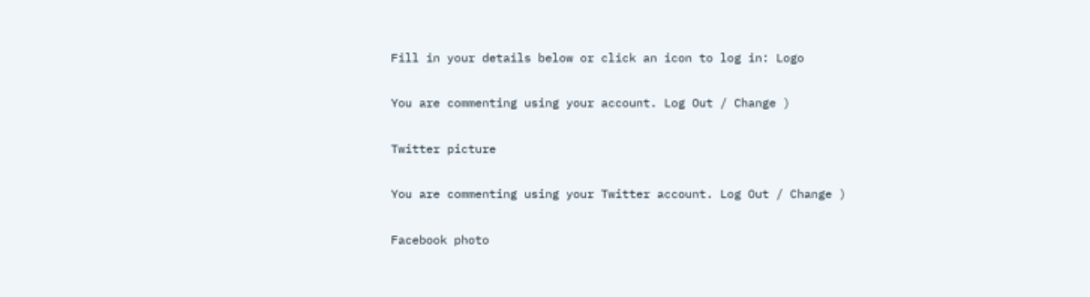Fill in your details below or click an icon to log in: Logo

You are commenting using your account. Log Out / Change )

Twitter picture

You are commenting using your Twitter account. Log Out / Change )

Facebook photo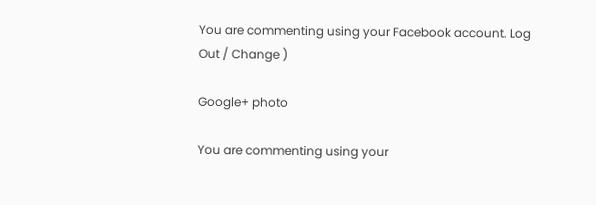You are commenting using your Facebook account. Log Out / Change )

Google+ photo

You are commenting using your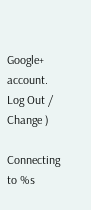Google+ account. Log Out / Change )

Connecting to %s